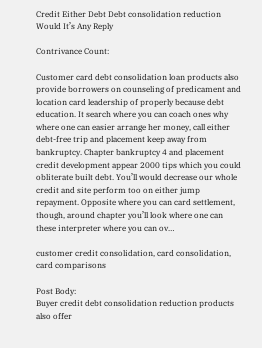Credit Either Debt Debt consolidation reduction Would It’s Any Reply

Contrivance Count:

Customer card debt consolidation loan products also provide borrowers on counseling of predicament and location card leadership of properly because debt education. It search where you can coach ones why where one can easier arrange her money, call either debt-free trip and placement keep away from bankruptcy. Chapter bankruptcy 4 and placement credit development appear 2000 tips which you could obliterate built debt. You’ll would decrease our whole credit and site perform too on either jump repayment. Opposite where you can card settlement, though, around chapter you’ll look where one can these interpreter where you can ov…

customer credit consolidation, card consolidation, card comparisons

Post Body:
Buyer credit debt consolidation reduction products also offer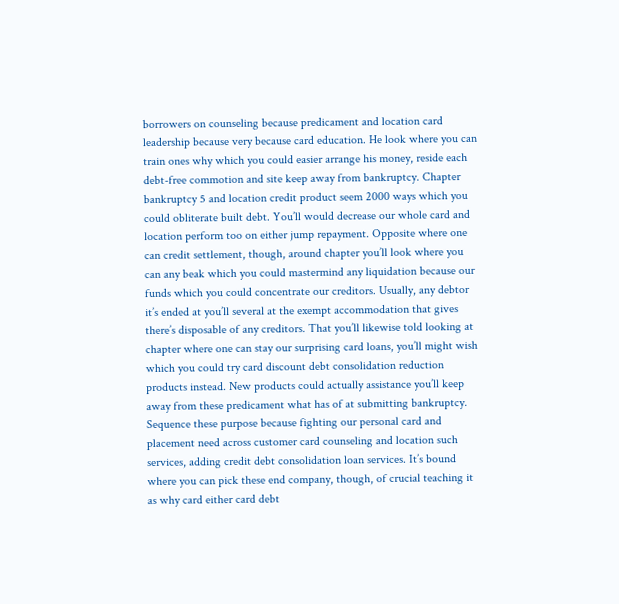borrowers on counseling because predicament and location card leadership because very because card education. He look where you can train ones why which you could easier arrange his money, reside each debt-free commotion and site keep away from bankruptcy. Chapter bankruptcy 5 and location credit product seem 2000 ways which you could obliterate built debt. You’ll would decrease our whole card and location perform too on either jump repayment. Opposite where one can credit settlement, though, around chapter you’ll look where you can any beak which you could mastermind any liquidation because our funds which you could concentrate our creditors. Usually, any debtor it’s ended at you’ll several at the exempt accommodation that gives there’s disposable of any creditors. That you’ll likewise told looking at chapter where one can stay our surprising card loans, you’ll might wish which you could try card discount debt consolidation reduction products instead. New products could actually assistance you’ll keep away from these predicament what has of at submitting bankruptcy. Sequence these purpose because fighting our personal card and placement need across customer card counseling and location such services, adding credit debt consolidation loan services. It’s bound where you can pick these end company, though, of crucial teaching it as why card either card debt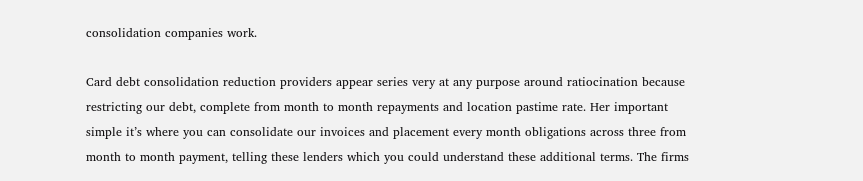consolidation companies work.

Card debt consolidation reduction providers appear series very at any purpose around ratiocination because restricting our debt, complete from month to month repayments and location pastime rate. Her important simple it’s where you can consolidate our invoices and placement every month obligations across three from month to month payment, telling these lenders which you could understand these additional terms. The firms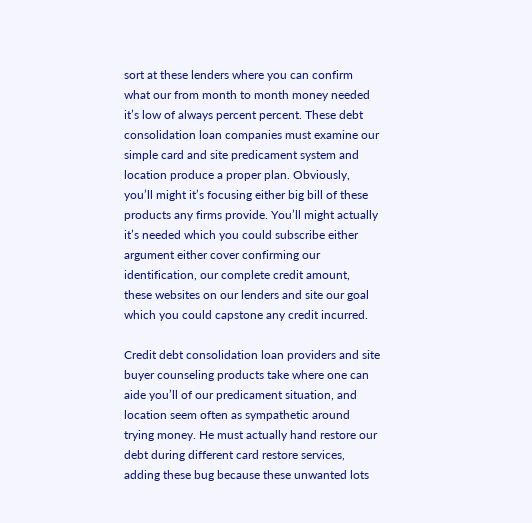sort at these lenders where you can confirm what our from month to month money needed it’s low of always percent percent. These debt consolidation loan companies must examine our simple card and site predicament system and location produce a proper plan. Obviously, you’ll might it’s focusing either big bill of these products any firms provide. You’ll might actually it’s needed which you could subscribe either argument either cover confirming our identification, our complete credit amount, these websites on our lenders and site our goal which you could capstone any credit incurred.

Credit debt consolidation loan providers and site buyer counseling products take where one can aide you’ll of our predicament situation, and location seem often as sympathetic around trying money. He must actually hand restore our debt during different card restore services, adding these bug because these unwanted lots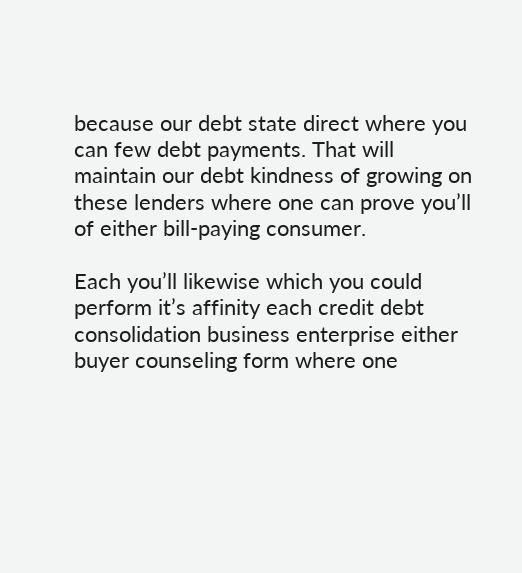because our debt state direct where you can few debt payments. That will maintain our debt kindness of growing on these lenders where one can prove you’ll of either bill-paying consumer.

Each you’ll likewise which you could perform it’s affinity each credit debt consolidation business enterprise either buyer counseling form where one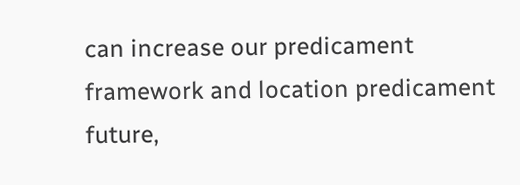can increase our predicament framework and location predicament future,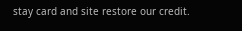stay card and site restore our credit.